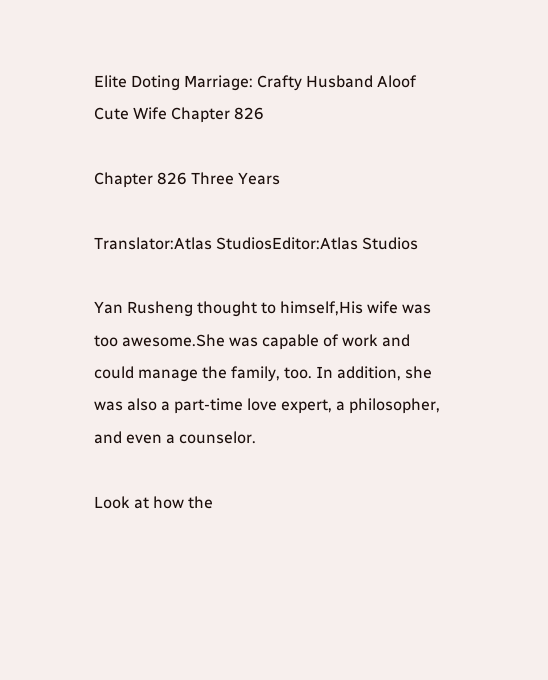Elite Doting Marriage: Crafty Husband Aloof Cute Wife Chapter 826

Chapter 826 Three Years

Translator:Atlas StudiosEditor:Atlas Studios

Yan Rusheng thought to himself,His wife was too awesome.She was capable of work and could manage the family, too. In addition, she was also a part-time love expert, a philosopher, and even a counselor.

Look at how the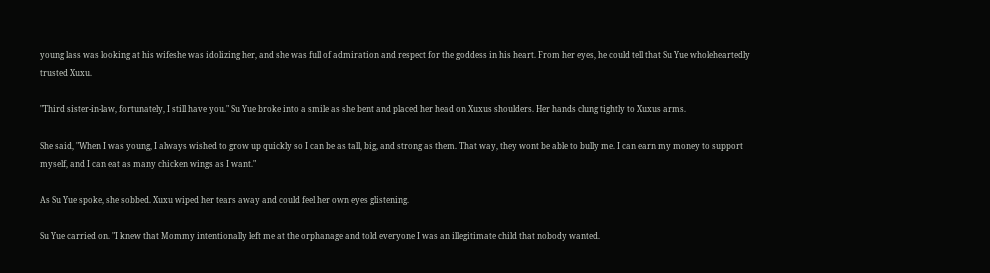young lass was looking at his wifeshe was idolizing her, and she was full of admiration and respect for the goddess in his heart. From her eyes, he could tell that Su Yue wholeheartedly trusted Xuxu.

"Third sister-in-law, fortunately, I still have you." Su Yue broke into a smile as she bent and placed her head on Xuxus shoulders. Her hands clung tightly to Xuxus arms.

She said, "When I was young, I always wished to grow up quickly so I can be as tall, big, and strong as them. That way, they wont be able to bully me. I can earn my money to support myself, and I can eat as many chicken wings as I want."

As Su Yue spoke, she sobbed. Xuxu wiped her tears away and could feel her own eyes glistening.

Su Yue carried on. "I knew that Mommy intentionally left me at the orphanage and told everyone I was an illegitimate child that nobody wanted.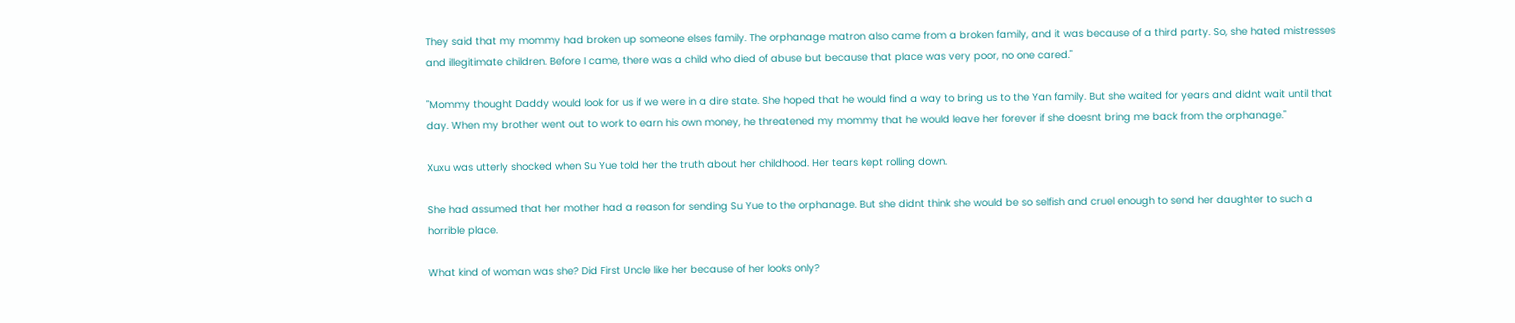They said that my mommy had broken up someone elses family. The orphanage matron also came from a broken family, and it was because of a third party. So, she hated mistresses and illegitimate children. Before I came, there was a child who died of abuse but because that place was very poor, no one cared."

"Mommy thought Daddy would look for us if we were in a dire state. She hoped that he would find a way to bring us to the Yan family. But she waited for years and didnt wait until that day. When my brother went out to work to earn his own money, he threatened my mommy that he would leave her forever if she doesnt bring me back from the orphanage."

Xuxu was utterly shocked when Su Yue told her the truth about her childhood. Her tears kept rolling down.

She had assumed that her mother had a reason for sending Su Yue to the orphanage. But she didnt think she would be so selfish and cruel enough to send her daughter to such a horrible place.

What kind of woman was she? Did First Uncle like her because of her looks only?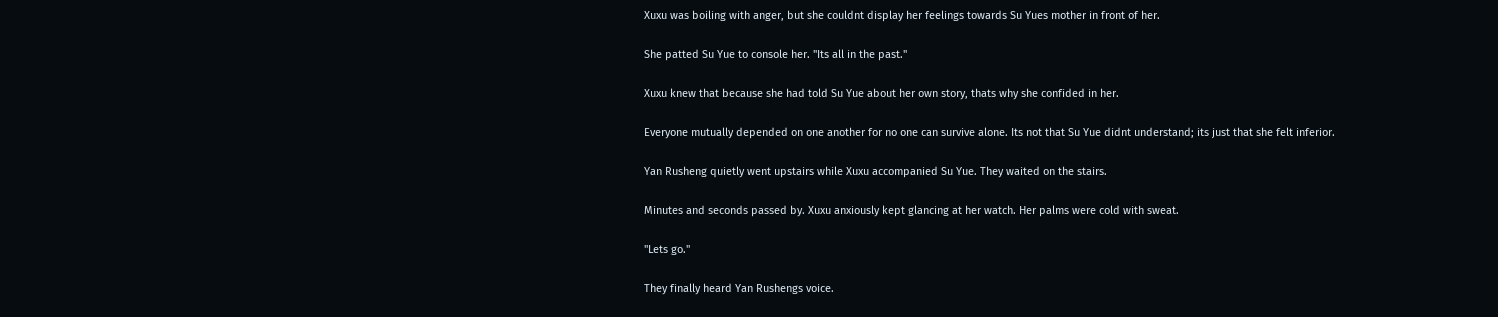Xuxu was boiling with anger, but she couldnt display her feelings towards Su Yues mother in front of her.

She patted Su Yue to console her. "Its all in the past."

Xuxu knew that because she had told Su Yue about her own story, thats why she confided in her.

Everyone mutually depended on one another for no one can survive alone. Its not that Su Yue didnt understand; its just that she felt inferior.

Yan Rusheng quietly went upstairs while Xuxu accompanied Su Yue. They waited on the stairs.

Minutes and seconds passed by. Xuxu anxiously kept glancing at her watch. Her palms were cold with sweat.

"Lets go."

They finally heard Yan Rushengs voice.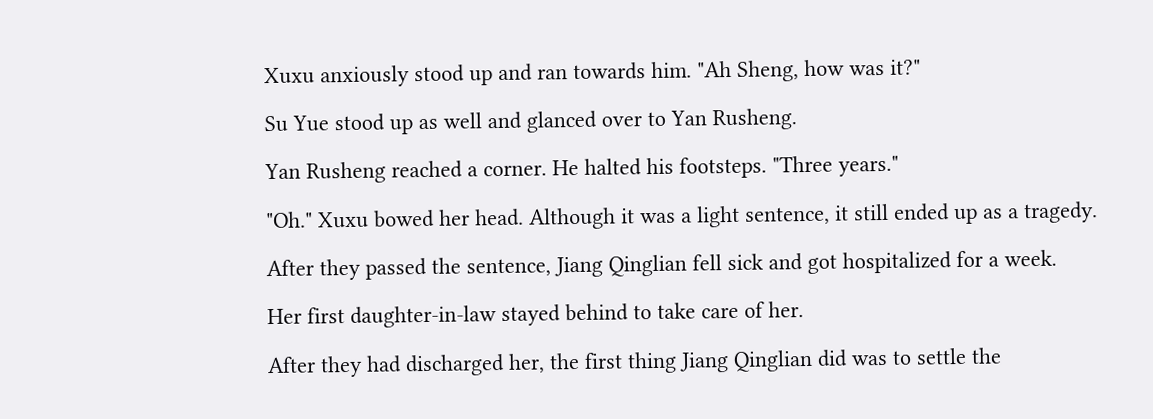Xuxu anxiously stood up and ran towards him. "Ah Sheng, how was it?"

Su Yue stood up as well and glanced over to Yan Rusheng.

Yan Rusheng reached a corner. He halted his footsteps. "Three years."

"Oh." Xuxu bowed her head. Although it was a light sentence, it still ended up as a tragedy.

After they passed the sentence, Jiang Qinglian fell sick and got hospitalized for a week.

Her first daughter-in-law stayed behind to take care of her.

After they had discharged her, the first thing Jiang Qinglian did was to settle the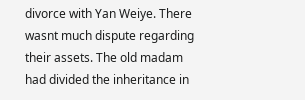divorce with Yan Weiye. There wasnt much dispute regarding their assets. The old madam had divided the inheritance in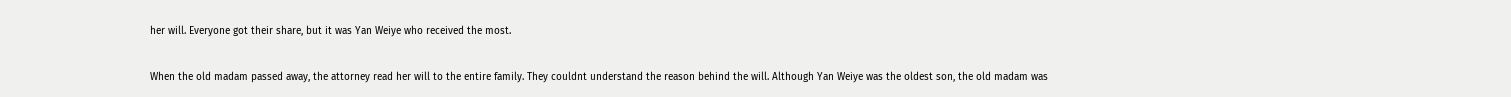her will. Everyone got their share, but it was Yan Weiye who received the most.

When the old madam passed away, the attorney read her will to the entire family. They couldnt understand the reason behind the will. Although Yan Weiye was the oldest son, the old madam was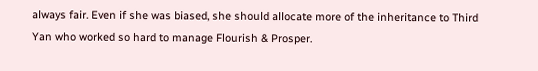always fair. Even if she was biased, she should allocate more of the inheritance to Third Yan who worked so hard to manage Flourish & Prosper.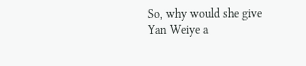So, why would she give Yan Weiye a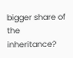bigger share of the inheritance?